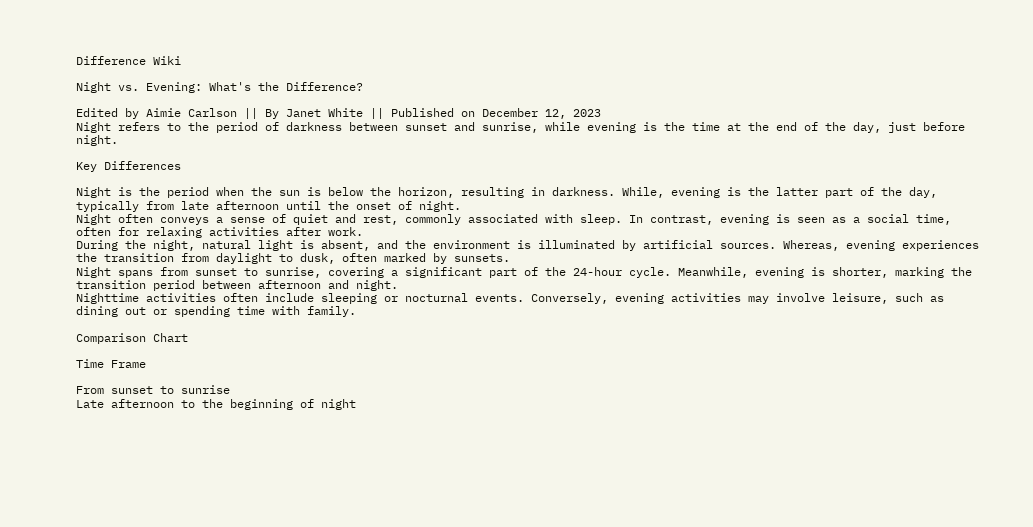Difference Wiki

Night vs. Evening: What's the Difference?

Edited by Aimie Carlson || By Janet White || Published on December 12, 2023
Night refers to the period of darkness between sunset and sunrise, while evening is the time at the end of the day, just before night.

Key Differences

Night is the period when the sun is below the horizon, resulting in darkness. While, evening is the latter part of the day, typically from late afternoon until the onset of night.
Night often conveys a sense of quiet and rest, commonly associated with sleep. In contrast, evening is seen as a social time, often for relaxing activities after work.
During the night, natural light is absent, and the environment is illuminated by artificial sources. Whereas, evening experiences the transition from daylight to dusk, often marked by sunsets.
Night spans from sunset to sunrise, covering a significant part of the 24-hour cycle. Meanwhile, evening is shorter, marking the transition period between afternoon and night.
Nighttime activities often include sleeping or nocturnal events. Conversely, evening activities may involve leisure, such as dining out or spending time with family.

Comparison Chart

Time Frame

From sunset to sunrise
Late afternoon to the beginning of night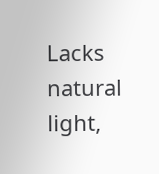Lacks natural light,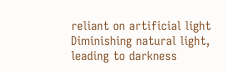reliant on artificial light
Diminishing natural light, leading to darkness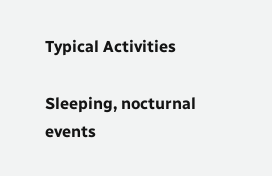Typical Activities

Sleeping, nocturnal events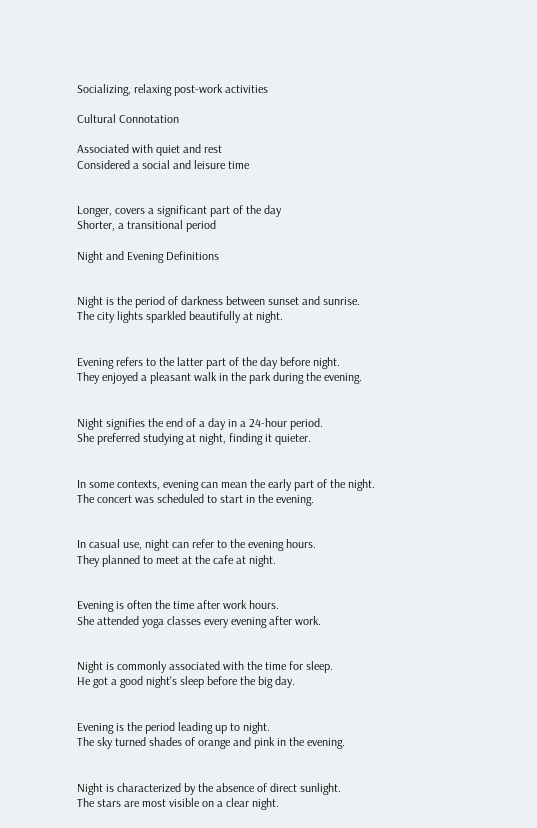Socializing, relaxing post-work activities

Cultural Connotation

Associated with quiet and rest
Considered a social and leisure time


Longer, covers a significant part of the day
Shorter, a transitional period

Night and Evening Definitions


Night is the period of darkness between sunset and sunrise.
The city lights sparkled beautifully at night.


Evening refers to the latter part of the day before night.
They enjoyed a pleasant walk in the park during the evening.


Night signifies the end of a day in a 24-hour period.
She preferred studying at night, finding it quieter.


In some contexts, evening can mean the early part of the night.
The concert was scheduled to start in the evening.


In casual use, night can refer to the evening hours.
They planned to meet at the cafe at night.


Evening is often the time after work hours.
She attended yoga classes every evening after work.


Night is commonly associated with the time for sleep.
He got a good night's sleep before the big day.


Evening is the period leading up to night.
The sky turned shades of orange and pink in the evening.


Night is characterized by the absence of direct sunlight.
The stars are most visible on a clear night.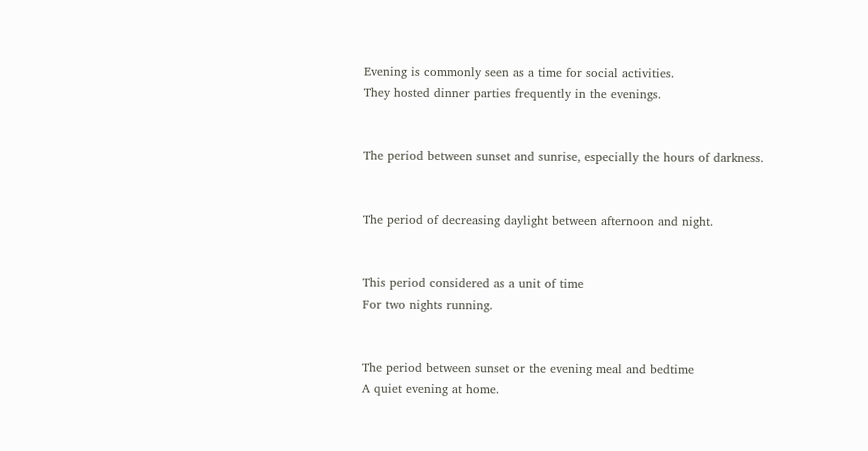Evening is commonly seen as a time for social activities.
They hosted dinner parties frequently in the evenings.


The period between sunset and sunrise, especially the hours of darkness.


The period of decreasing daylight between afternoon and night.


This period considered as a unit of time
For two nights running.


The period between sunset or the evening meal and bedtime
A quiet evening at home.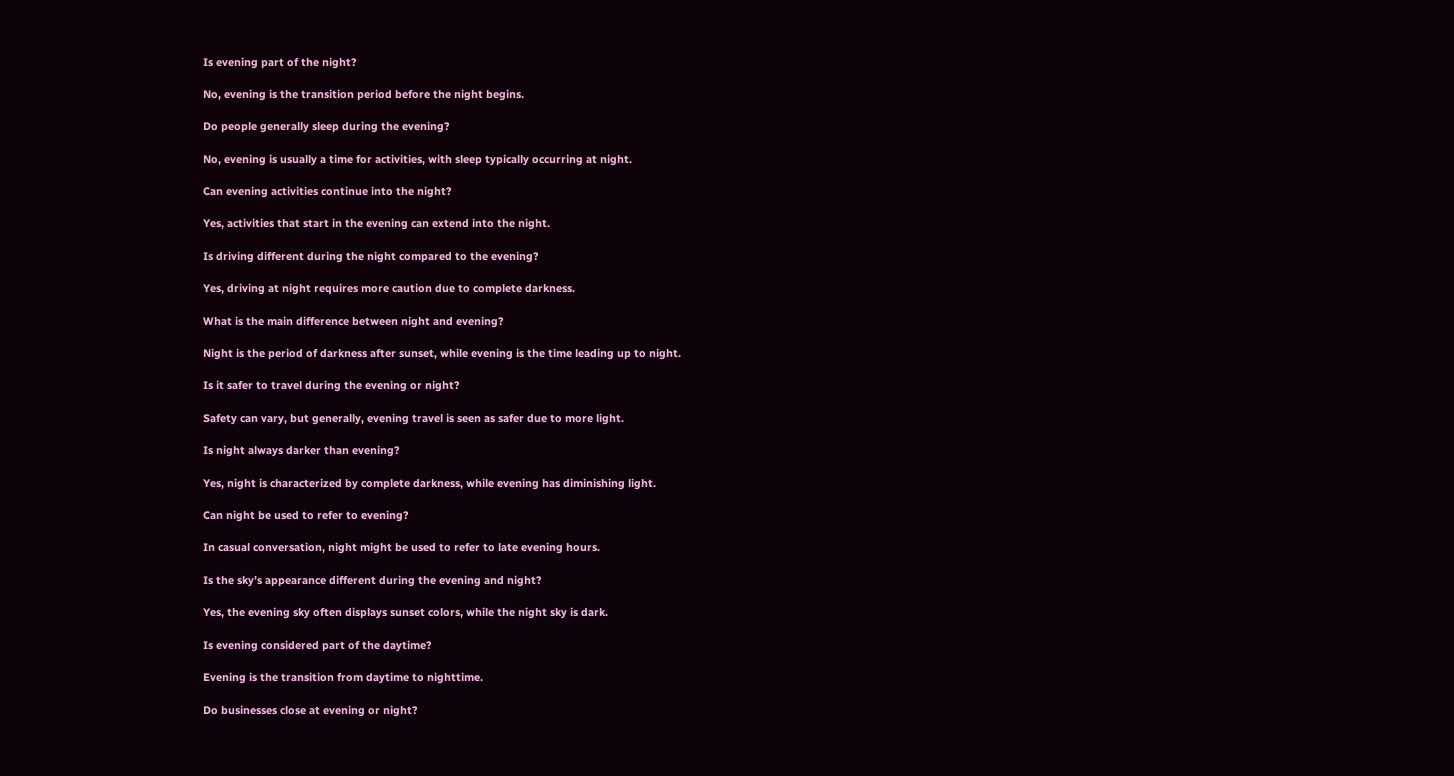Is evening part of the night?

No, evening is the transition period before the night begins.

Do people generally sleep during the evening?

No, evening is usually a time for activities, with sleep typically occurring at night.

Can evening activities continue into the night?

Yes, activities that start in the evening can extend into the night.

Is driving different during the night compared to the evening?

Yes, driving at night requires more caution due to complete darkness.

What is the main difference between night and evening?

Night is the period of darkness after sunset, while evening is the time leading up to night.

Is it safer to travel during the evening or night?

Safety can vary, but generally, evening travel is seen as safer due to more light.

Is night always darker than evening?

Yes, night is characterized by complete darkness, while evening has diminishing light.

Can night be used to refer to evening?

In casual conversation, night might be used to refer to late evening hours.

Is the sky’s appearance different during the evening and night?

Yes, the evening sky often displays sunset colors, while the night sky is dark.

Is evening considered part of the daytime?

Evening is the transition from daytime to nighttime.

Do businesses close at evening or night?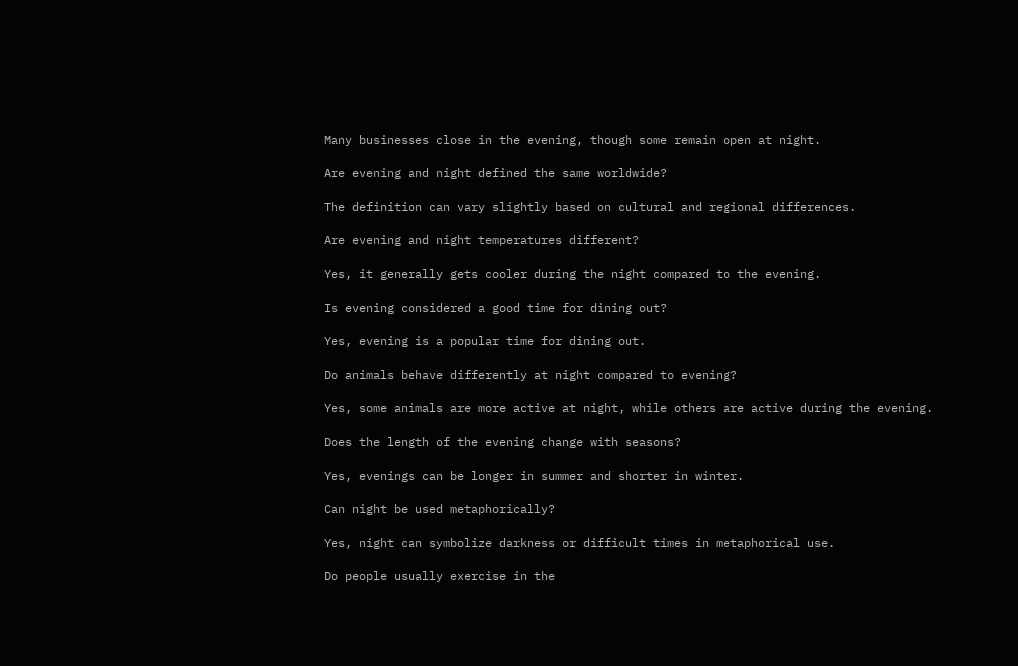Many businesses close in the evening, though some remain open at night.

Are evening and night defined the same worldwide?

The definition can vary slightly based on cultural and regional differences.

Are evening and night temperatures different?

Yes, it generally gets cooler during the night compared to the evening.

Is evening considered a good time for dining out?

Yes, evening is a popular time for dining out.

Do animals behave differently at night compared to evening?

Yes, some animals are more active at night, while others are active during the evening.

Does the length of the evening change with seasons?

Yes, evenings can be longer in summer and shorter in winter.

Can night be used metaphorically?

Yes, night can symbolize darkness or difficult times in metaphorical use.

Do people usually exercise in the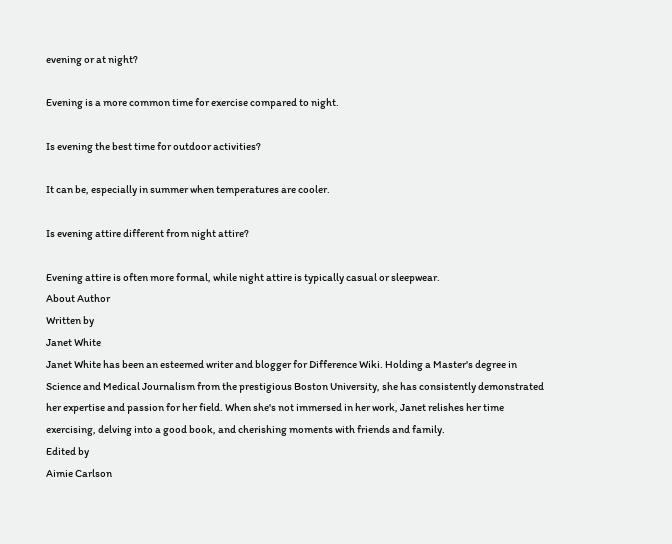evening or at night?

Evening is a more common time for exercise compared to night.

Is evening the best time for outdoor activities?

It can be, especially in summer when temperatures are cooler.

Is evening attire different from night attire?

Evening attire is often more formal, while night attire is typically casual or sleepwear.
About Author
Written by
Janet White
Janet White has been an esteemed writer and blogger for Difference Wiki. Holding a Master's degree in Science and Medical Journalism from the prestigious Boston University, she has consistently demonstrated her expertise and passion for her field. When she's not immersed in her work, Janet relishes her time exercising, delving into a good book, and cherishing moments with friends and family.
Edited by
Aimie Carlson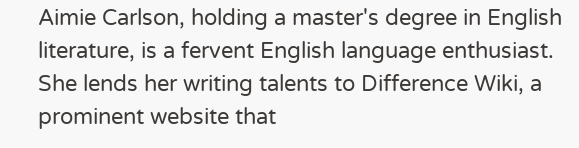Aimie Carlson, holding a master's degree in English literature, is a fervent English language enthusiast. She lends her writing talents to Difference Wiki, a prominent website that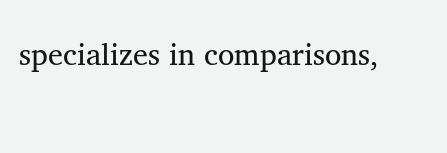specializes in comparisons,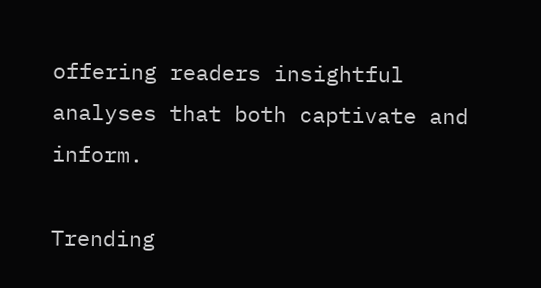offering readers insightful analyses that both captivate and inform.

Trending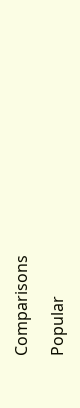Comparisons

Popular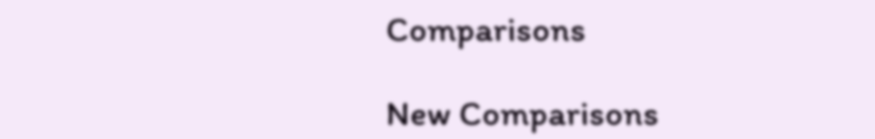Comparisons

New Comparisons